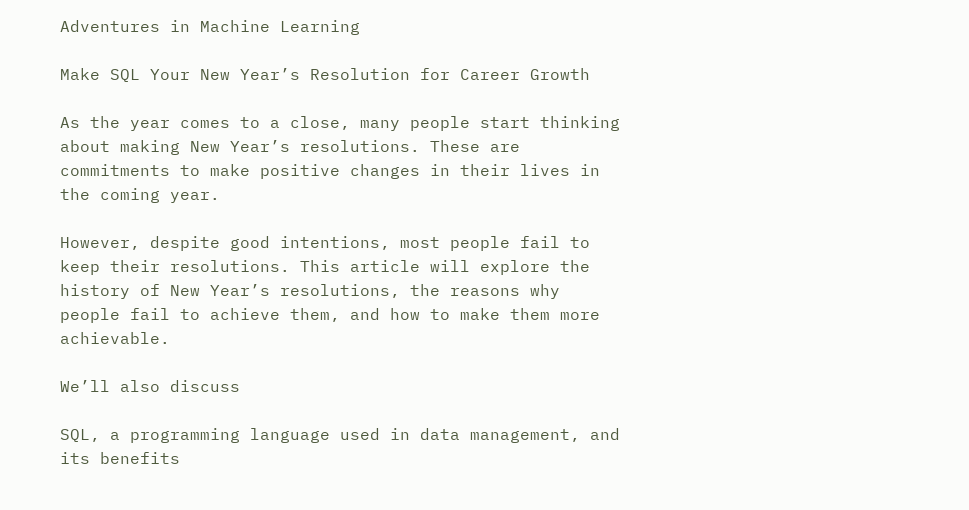Adventures in Machine Learning

Make SQL Your New Year’s Resolution for Career Growth

As the year comes to a close, many people start thinking about making New Year’s resolutions. These are commitments to make positive changes in their lives in the coming year.

However, despite good intentions, most people fail to keep their resolutions. This article will explore the history of New Year’s resolutions, the reasons why people fail to achieve them, and how to make them more achievable.

We’ll also discuss

SQL, a programming language used in data management, and its benefits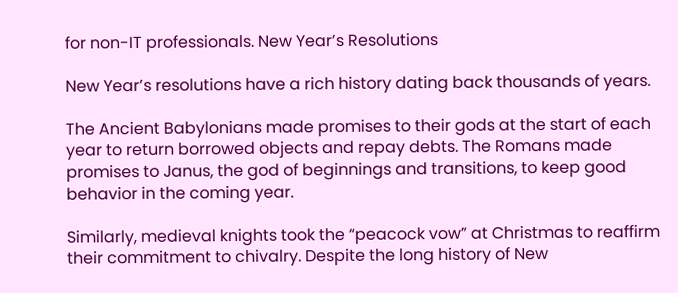for non-IT professionals. New Year’s Resolutions

New Year’s resolutions have a rich history dating back thousands of years.

The Ancient Babylonians made promises to their gods at the start of each year to return borrowed objects and repay debts. The Romans made promises to Janus, the god of beginnings and transitions, to keep good behavior in the coming year.

Similarly, medieval knights took the “peacock vow” at Christmas to reaffirm their commitment to chivalry. Despite the long history of New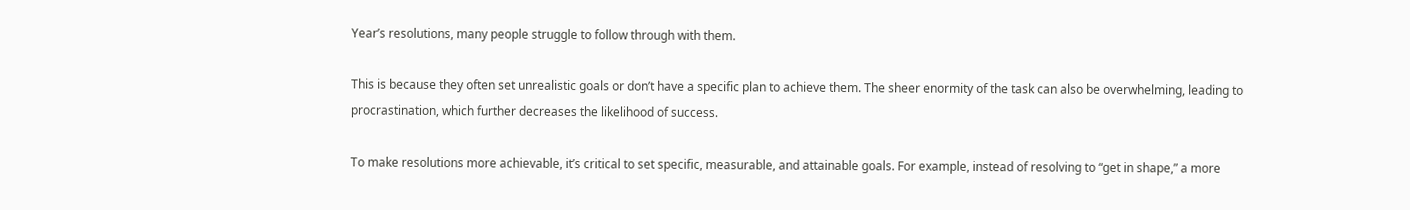Year’s resolutions, many people struggle to follow through with them.

This is because they often set unrealistic goals or don’t have a specific plan to achieve them. The sheer enormity of the task can also be overwhelming, leading to procrastination, which further decreases the likelihood of success.

To make resolutions more achievable, it’s critical to set specific, measurable, and attainable goals. For example, instead of resolving to “get in shape,” a more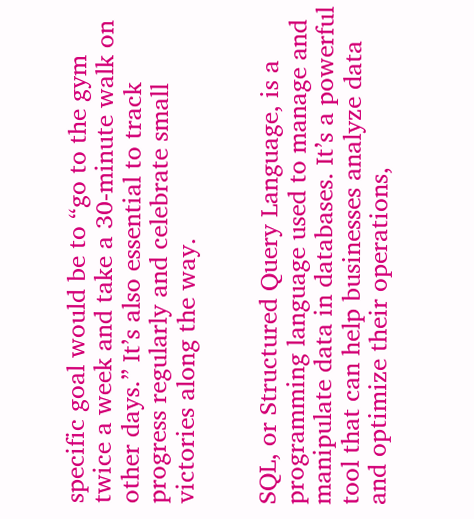specific goal would be to “go to the gym twice a week and take a 30-minute walk on other days.” It’s also essential to track progress regularly and celebrate small victories along the way.


SQL, or Structured Query Language, is a programming language used to manage and manipulate data in databases. It’s a powerful tool that can help businesses analyze data and optimize their operations,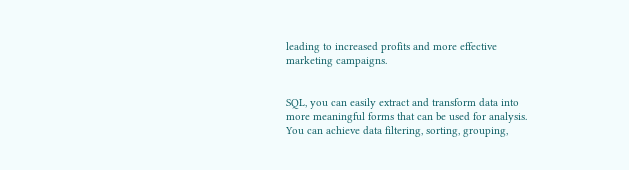leading to increased profits and more effective marketing campaigns.


SQL, you can easily extract and transform data into more meaningful forms that can be used for analysis. You can achieve data filtering, sorting, grouping,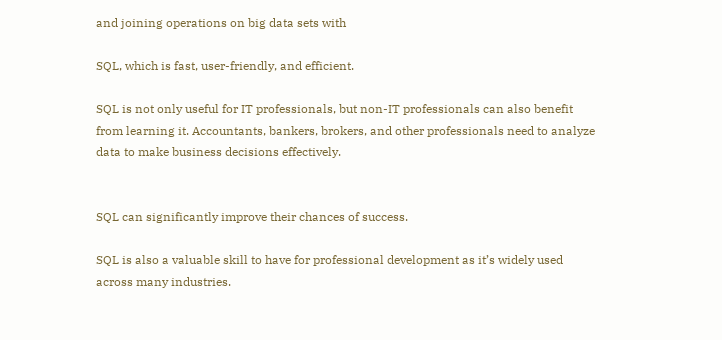and joining operations on big data sets with

SQL, which is fast, user-friendly, and efficient.

SQL is not only useful for IT professionals, but non-IT professionals can also benefit from learning it. Accountants, bankers, brokers, and other professionals need to analyze data to make business decisions effectively.


SQL can significantly improve their chances of success.

SQL is also a valuable skill to have for professional development as it’s widely used across many industries.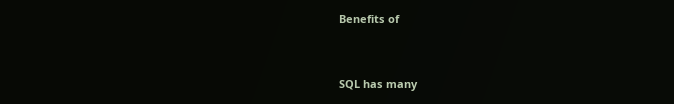Benefits of


SQL has many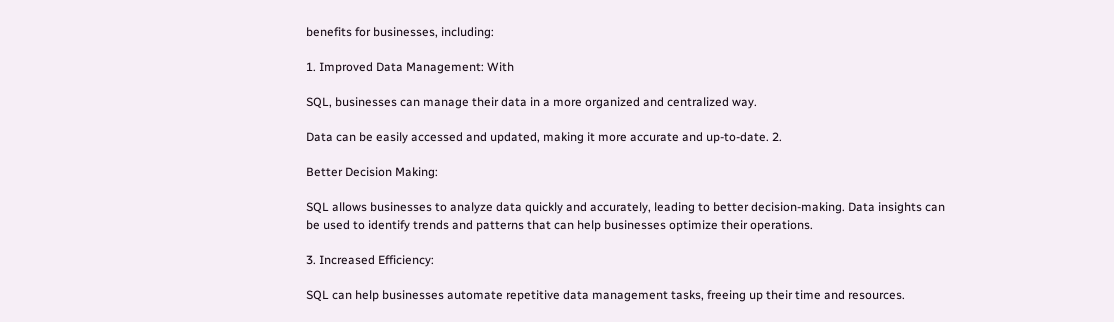benefits for businesses, including:

1. Improved Data Management: With

SQL, businesses can manage their data in a more organized and centralized way.

Data can be easily accessed and updated, making it more accurate and up-to-date. 2.

Better Decision Making:

SQL allows businesses to analyze data quickly and accurately, leading to better decision-making. Data insights can be used to identify trends and patterns that can help businesses optimize their operations.

3. Increased Efficiency:

SQL can help businesses automate repetitive data management tasks, freeing up their time and resources.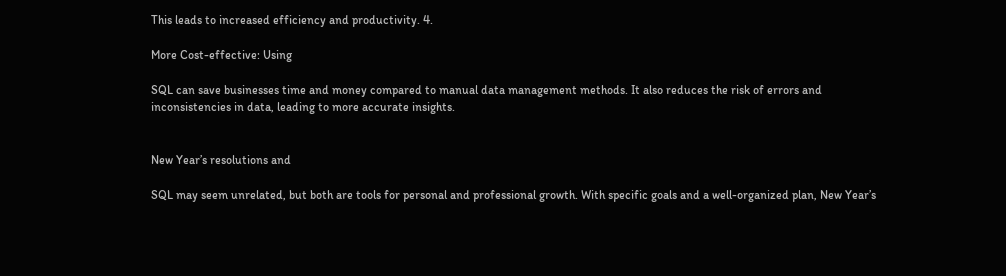This leads to increased efficiency and productivity. 4.

More Cost-effective: Using

SQL can save businesses time and money compared to manual data management methods. It also reduces the risk of errors and inconsistencies in data, leading to more accurate insights.


New Year’s resolutions and

SQL may seem unrelated, but both are tools for personal and professional growth. With specific goals and a well-organized plan, New Year’s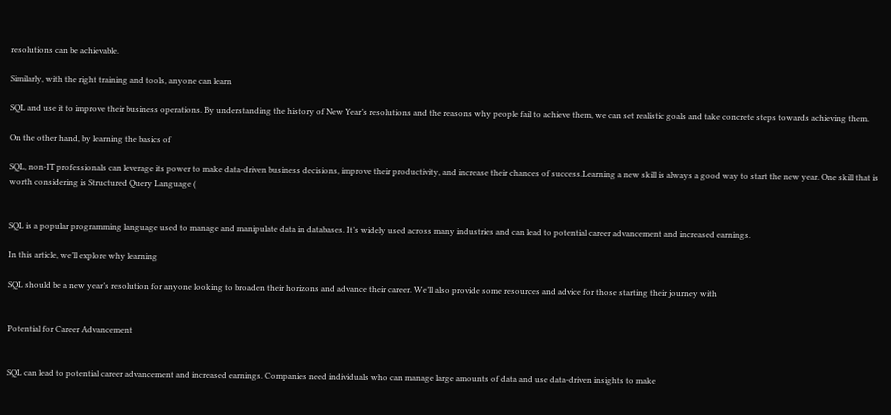resolutions can be achievable.

Similarly, with the right training and tools, anyone can learn

SQL and use it to improve their business operations. By understanding the history of New Year’s resolutions and the reasons why people fail to achieve them, we can set realistic goals and take concrete steps towards achieving them.

On the other hand, by learning the basics of

SQL, non-IT professionals can leverage its power to make data-driven business decisions, improve their productivity, and increase their chances of success.Learning a new skill is always a good way to start the new year. One skill that is worth considering is Structured Query Language (


SQL is a popular programming language used to manage and manipulate data in databases. It’s widely used across many industries and can lead to potential career advancement and increased earnings.

In this article, we’ll explore why learning

SQL should be a new year’s resolution for anyone looking to broaden their horizons and advance their career. We’ll also provide some resources and advice for those starting their journey with


Potential for Career Advancement


SQL can lead to potential career advancement and increased earnings. Companies need individuals who can manage large amounts of data and use data-driven insights to make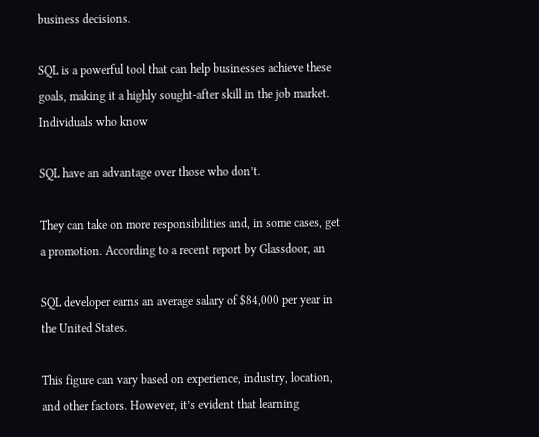business decisions.

SQL is a powerful tool that can help businesses achieve these goals, making it a highly sought-after skill in the job market. Individuals who know

SQL have an advantage over those who don’t.

They can take on more responsibilities and, in some cases, get a promotion. According to a recent report by Glassdoor, an

SQL developer earns an average salary of $84,000 per year in the United States.

This figure can vary based on experience, industry, location, and other factors. However, it’s evident that learning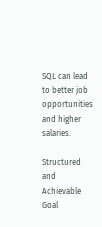SQL can lead to better job opportunities and higher salaries.

Structured and Achievable Goal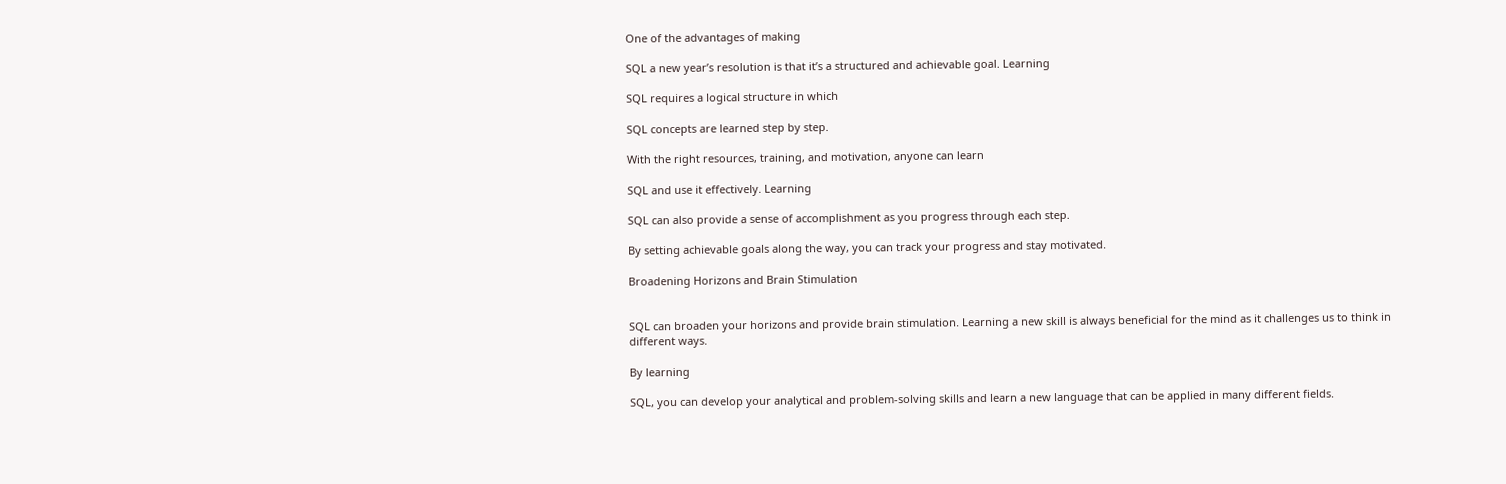One of the advantages of making

SQL a new year’s resolution is that it’s a structured and achievable goal. Learning

SQL requires a logical structure in which

SQL concepts are learned step by step.

With the right resources, training, and motivation, anyone can learn

SQL and use it effectively. Learning

SQL can also provide a sense of accomplishment as you progress through each step.

By setting achievable goals along the way, you can track your progress and stay motivated.

Broadening Horizons and Brain Stimulation


SQL can broaden your horizons and provide brain stimulation. Learning a new skill is always beneficial for the mind as it challenges us to think in different ways.

By learning

SQL, you can develop your analytical and problem-solving skills and learn a new language that can be applied in many different fields.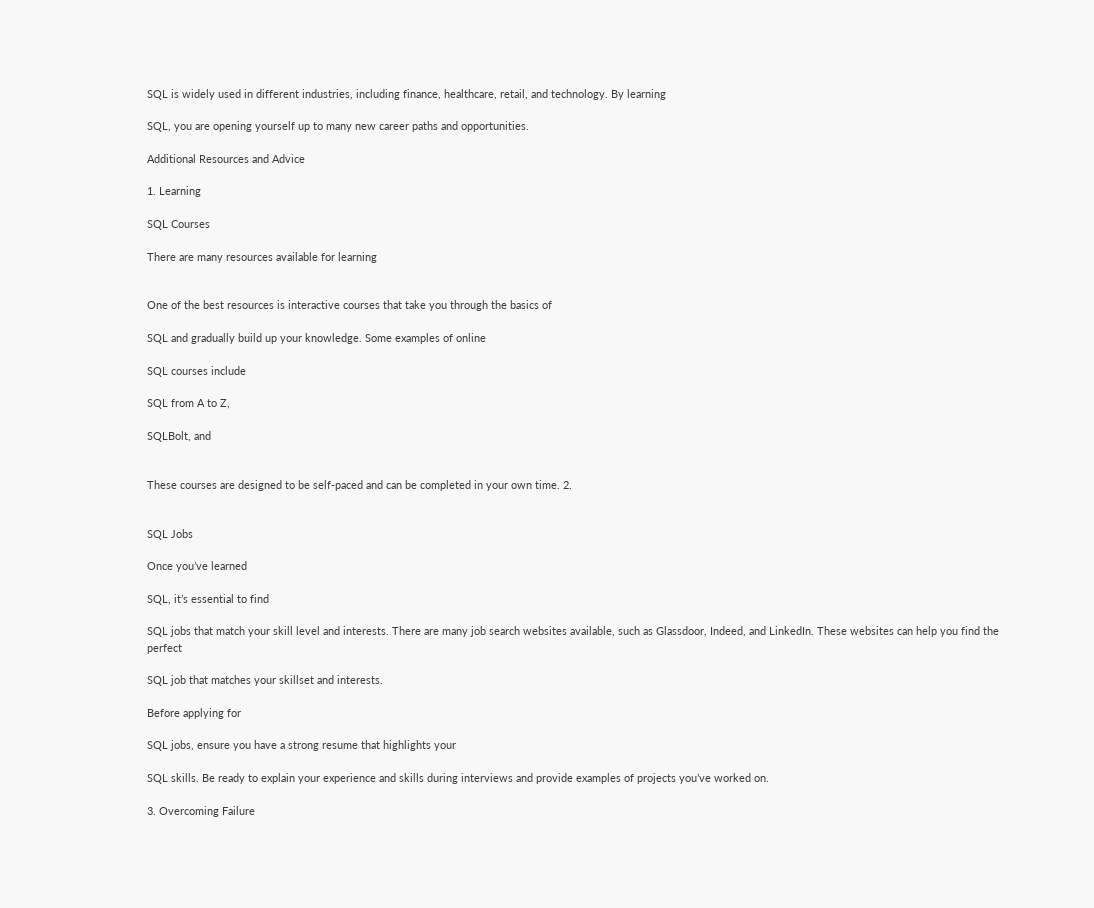SQL is widely used in different industries, including finance, healthcare, retail, and technology. By learning

SQL, you are opening yourself up to many new career paths and opportunities.

Additional Resources and Advice

1. Learning

SQL Courses

There are many resources available for learning


One of the best resources is interactive courses that take you through the basics of

SQL and gradually build up your knowledge. Some examples of online

SQL courses include

SQL from A to Z,

SQLBolt, and


These courses are designed to be self-paced and can be completed in your own time. 2.


SQL Jobs

Once you’ve learned

SQL, it’s essential to find

SQL jobs that match your skill level and interests. There are many job search websites available, such as Glassdoor, Indeed, and LinkedIn. These websites can help you find the perfect

SQL job that matches your skillset and interests.

Before applying for

SQL jobs, ensure you have a strong resume that highlights your

SQL skills. Be ready to explain your experience and skills during interviews and provide examples of projects you’ve worked on.

3. Overcoming Failure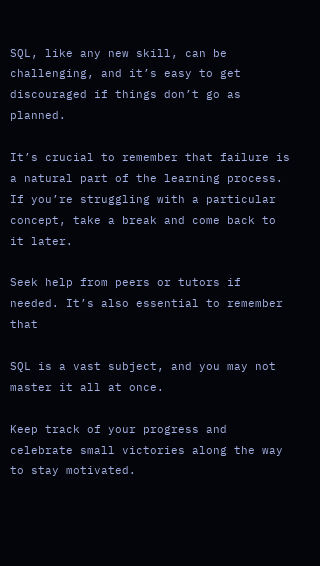SQL, like any new skill, can be challenging, and it’s easy to get discouraged if things don’t go as planned.

It’s crucial to remember that failure is a natural part of the learning process. If you’re struggling with a particular concept, take a break and come back to it later.

Seek help from peers or tutors if needed. It’s also essential to remember that

SQL is a vast subject, and you may not master it all at once.

Keep track of your progress and celebrate small victories along the way to stay motivated.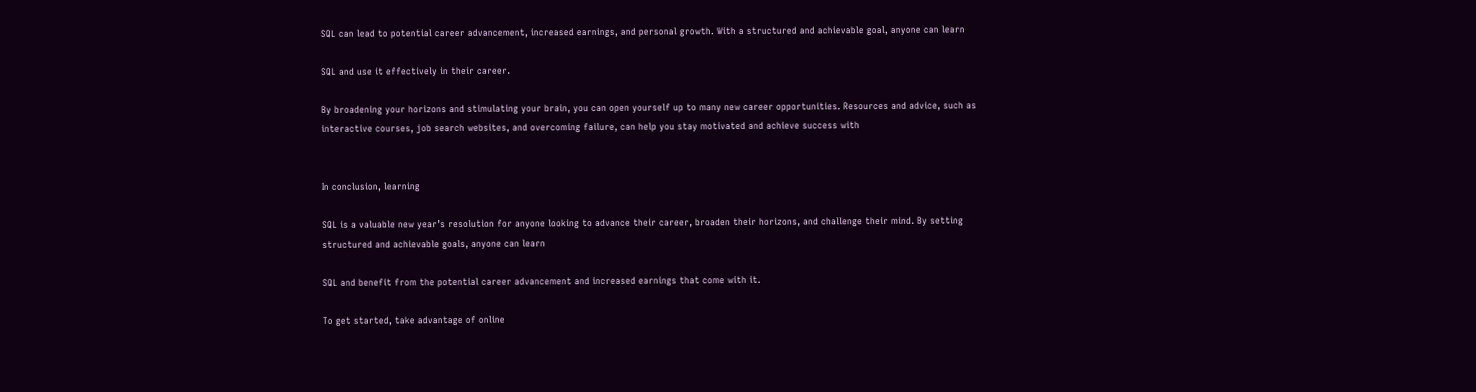SQL can lead to potential career advancement, increased earnings, and personal growth. With a structured and achievable goal, anyone can learn

SQL and use it effectively in their career.

By broadening your horizons and stimulating your brain, you can open yourself up to many new career opportunities. Resources and advice, such as interactive courses, job search websites, and overcoming failure, can help you stay motivated and achieve success with


In conclusion, learning

SQL is a valuable new year’s resolution for anyone looking to advance their career, broaden their horizons, and challenge their mind. By setting structured and achievable goals, anyone can learn

SQL and benefit from the potential career advancement and increased earnings that come with it.

To get started, take advantage of online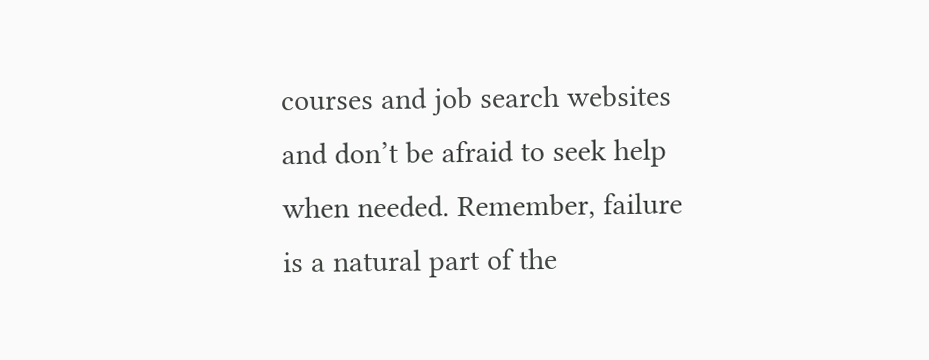courses and job search websites and don’t be afraid to seek help when needed. Remember, failure is a natural part of the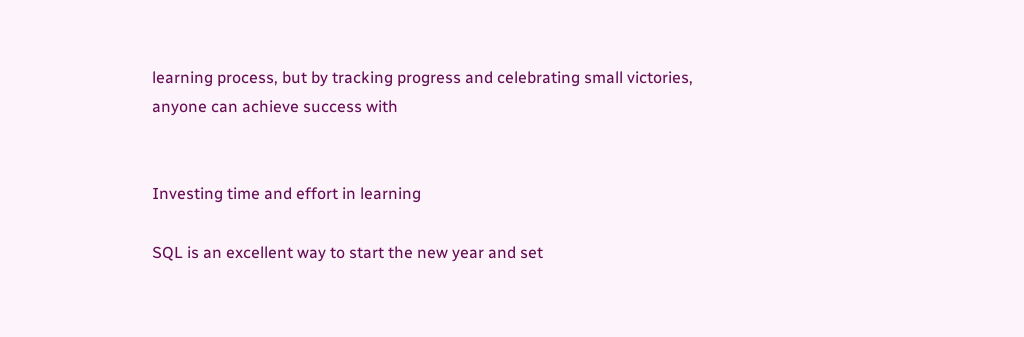learning process, but by tracking progress and celebrating small victories, anyone can achieve success with


Investing time and effort in learning

SQL is an excellent way to start the new year and set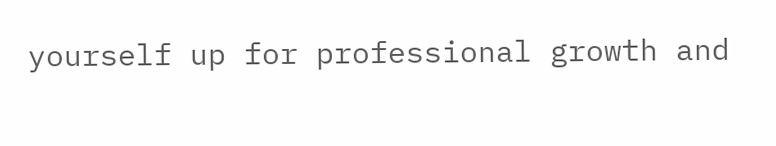yourself up for professional growth and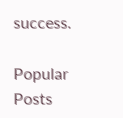success.

Popular Posts